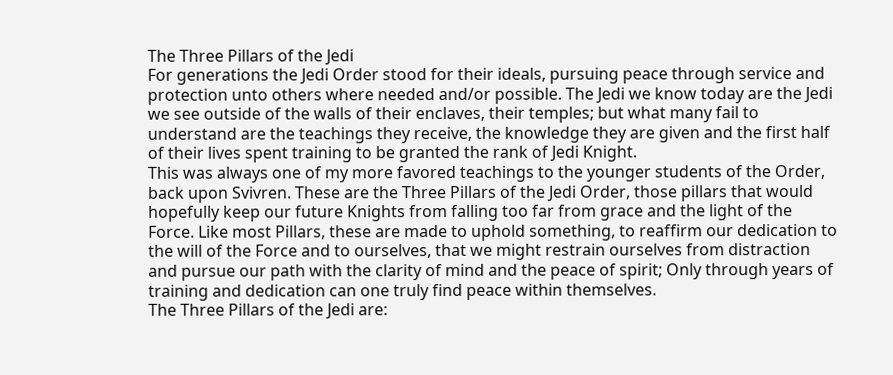The Three Pillars of the Jedi
For generations the Jedi Order stood for their ideals, pursuing peace through service and protection unto others where needed and/or possible. The Jedi we know today are the Jedi we see outside of the walls of their enclaves, their temples; but what many fail to understand are the teachings they receive, the knowledge they are given and the first half of their lives spent training to be granted the rank of Jedi Knight.
This was always one of my more favored teachings to the younger students of the Order, back upon Svivren. These are the Three Pillars of the Jedi Order, those pillars that would hopefully keep our future Knights from falling too far from grace and the light of the Force. Like most Pillars, these are made to uphold something, to reaffirm our dedication to the will of the Force and to ourselves, that we might restrain ourselves from distraction and pursue our path with the clarity of mind and the peace of spirit; Only through years of training and dedication can one truly find peace within themselves.
The Three Pillars of the Jedi are: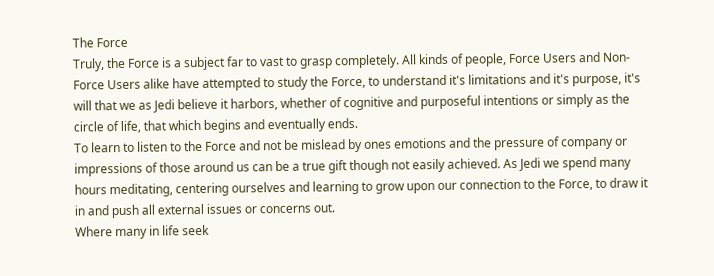The Force
Truly, the Force is a subject far to vast to grasp completely. All kinds of people, Force Users and Non-Force Users alike have attempted to study the Force, to understand it's limitations and it's purpose, it's will that we as Jedi believe it harbors, whether of cognitive and purposeful intentions or simply as the circle of life, that which begins and eventually ends.
To learn to listen to the Force and not be mislead by ones emotions and the pressure of company or impressions of those around us can be a true gift though not easily achieved. As Jedi we spend many hours meditating, centering ourselves and learning to grow upon our connection to the Force, to draw it in and push all external issues or concerns out.
Where many in life seek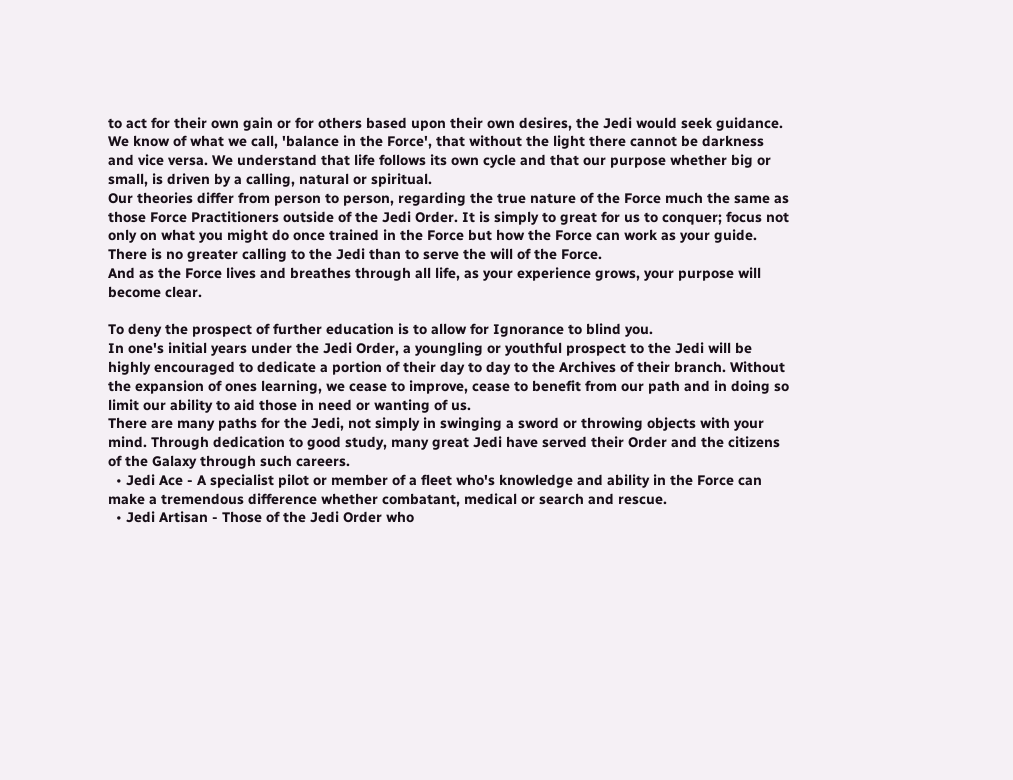to act for their own gain or for others based upon their own desires, the Jedi would seek guidance. We know of what we call, 'balance in the Force', that without the light there cannot be darkness and vice versa. We understand that life follows its own cycle and that our purpose whether big or small, is driven by a calling, natural or spiritual.
Our theories differ from person to person, regarding the true nature of the Force much the same as those Force Practitioners outside of the Jedi Order. It is simply to great for us to conquer; focus not only on what you might do once trained in the Force but how the Force can work as your guide. There is no greater calling to the Jedi than to serve the will of the Force.
And as the Force lives and breathes through all life, as your experience grows, your purpose will become clear.

To deny the prospect of further education is to allow for Ignorance to blind you.
In one's initial years under the Jedi Order, a youngling or youthful prospect to the Jedi will be highly encouraged to dedicate a portion of their day to day to the Archives of their branch. Without the expansion of ones learning, we cease to improve, cease to benefit from our path and in doing so limit our ability to aid those in need or wanting of us.
There are many paths for the Jedi, not simply in swinging a sword or throwing objects with your mind. Through dedication to good study, many great Jedi have served their Order and the citizens of the Galaxy through such careers.
  • Jedi Ace - A specialist pilot or member of a fleet who's knowledge and ability in the Force can make a tremendous difference whether combatant, medical or search and rescue.
  • Jedi Artisan - Those of the Jedi Order who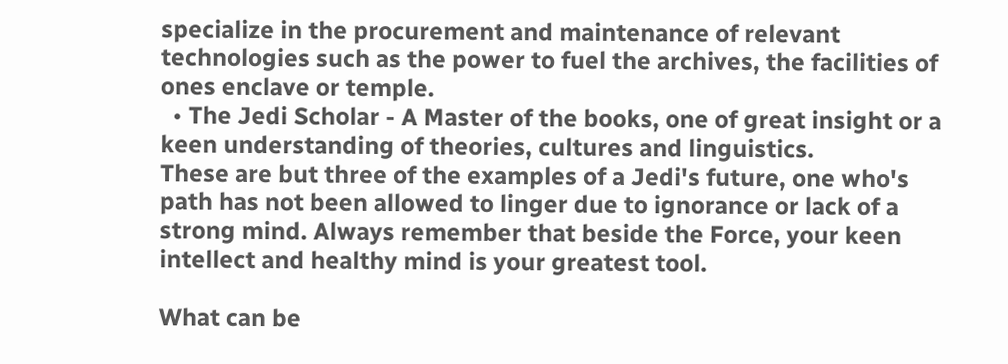specialize in the procurement and maintenance of relevant technologies such as the power to fuel the archives, the facilities of ones enclave or temple.
  • The Jedi Scholar - A Master of the books, one of great insight or a keen understanding of theories, cultures and linguistics.
These are but three of the examples of a Jedi's future, one who's path has not been allowed to linger due to ignorance or lack of a strong mind. Always remember that beside the Force, your keen intellect and healthy mind is your greatest tool.

What can be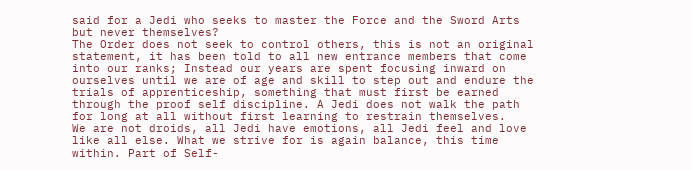said for a Jedi who seeks to master the Force and the Sword Arts but never themselves?
The Order does not seek to control others, this is not an original statement, it has been told to all new entrance members that come into our ranks; Instead our years are spent focusing inward on ourselves until we are of age and skill to step out and endure the trials of apprenticeship, something that must first be earned through the proof self discipline. A Jedi does not walk the path for long at all without first learning to restrain themselves.
We are not droids, all Jedi have emotions, all Jedi feel and love like all else. What we strive for is again balance, this time within. Part of Self-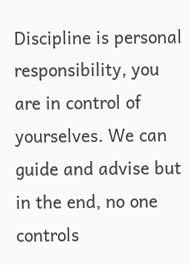Discipline is personal responsibility, you are in control of yourselves. We can guide and advise but in the end, no one controls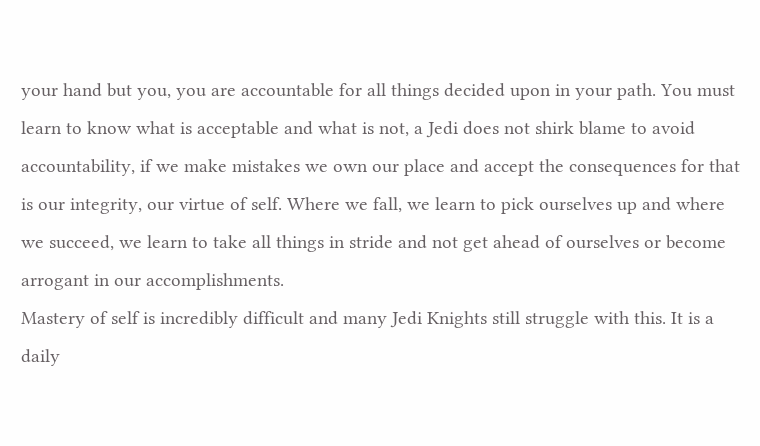your hand but you, you are accountable for all things decided upon in your path. You must learn to know what is acceptable and what is not, a Jedi does not shirk blame to avoid accountability, if we make mistakes we own our place and accept the consequences for that is our integrity, our virtue of self. Where we fall, we learn to pick ourselves up and where we succeed, we learn to take all things in stride and not get ahead of ourselves or become arrogant in our accomplishments.
Mastery of self is incredibly difficult and many Jedi Knights still struggle with this. It is a daily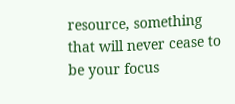resource, something that will never cease to be your focus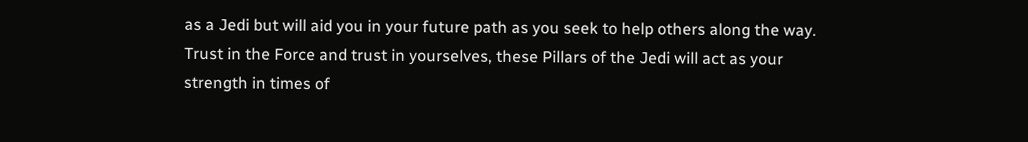as a Jedi but will aid you in your future path as you seek to help others along the way.
Trust in the Force and trust in yourselves, these Pillars of the Jedi will act as your strength in times of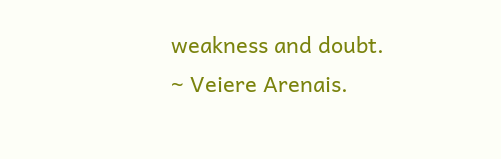weakness and doubt.
~ Veiere Arenais.